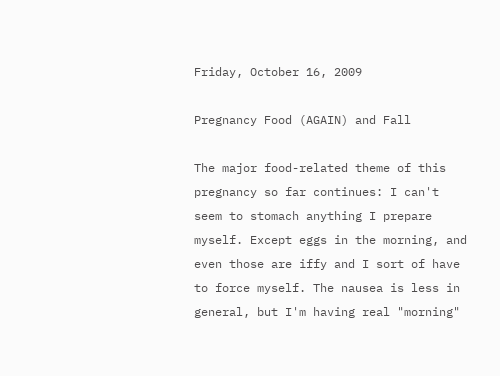Friday, October 16, 2009

Pregnancy Food (AGAIN) and Fall

The major food-related theme of this pregnancy so far continues: I can't seem to stomach anything I prepare myself. Except eggs in the morning, and even those are iffy and I sort of have to force myself. The nausea is less in general, but I'm having real "morning"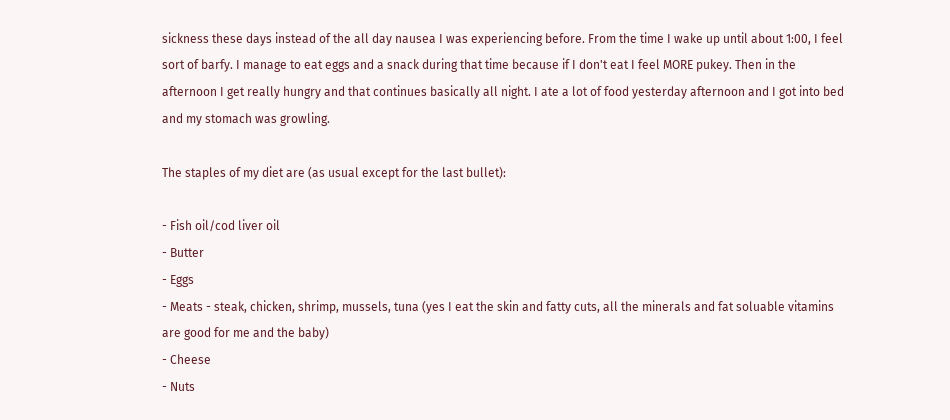sickness these days instead of the all day nausea I was experiencing before. From the time I wake up until about 1:00, I feel sort of barfy. I manage to eat eggs and a snack during that time because if I don't eat I feel MORE pukey. Then in the afternoon I get really hungry and that continues basically all night. I ate a lot of food yesterday afternoon and I got into bed and my stomach was growling.

The staples of my diet are (as usual except for the last bullet):

- Fish oil/cod liver oil
- Butter
- Eggs
- Meats - steak, chicken, shrimp, mussels, tuna (yes I eat the skin and fatty cuts, all the minerals and fat soluable vitamins are good for me and the baby)
- Cheese
- Nuts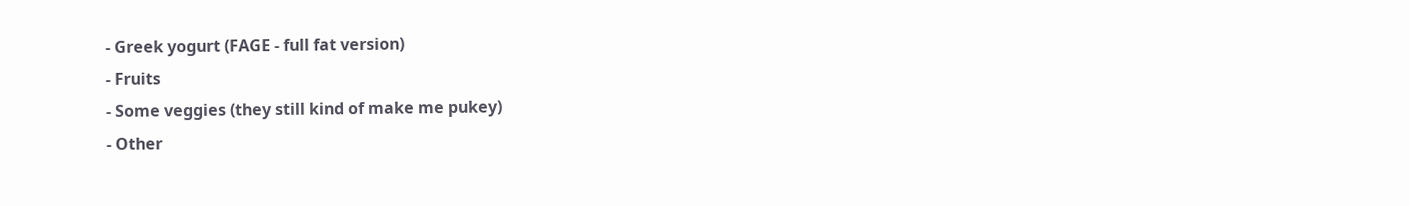- Greek yogurt (FAGE - full fat version)
- Fruits
- Some veggies (they still kind of make me pukey)
- Other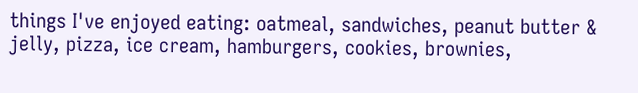things I've enjoyed eating: oatmeal, sandwiches, peanut butter & jelly, pizza, ice cream, hamburgers, cookies, brownies,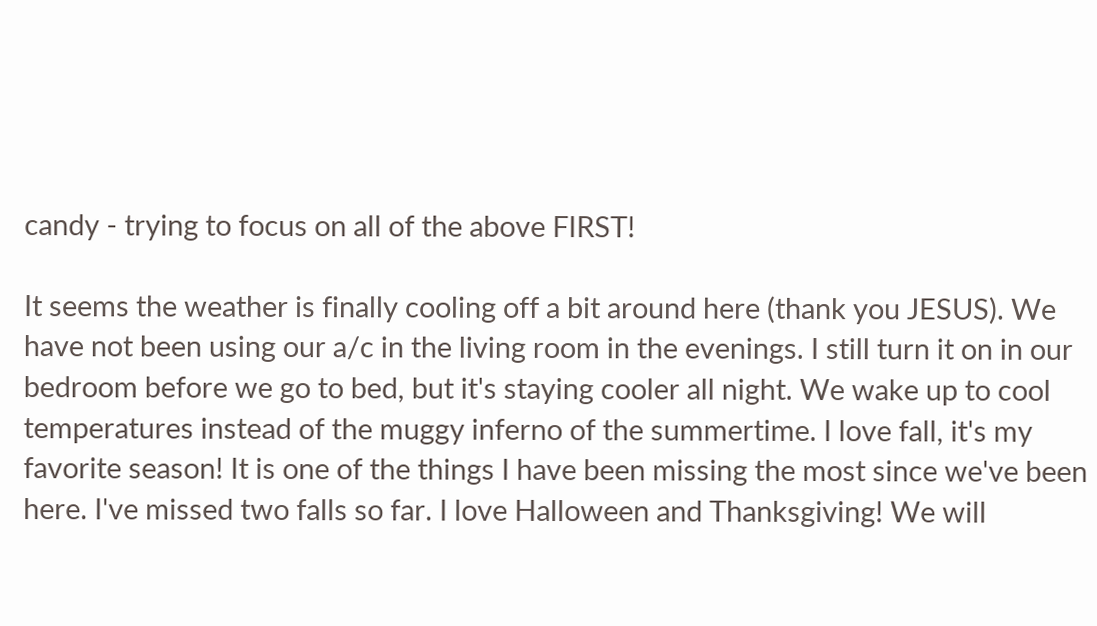candy - trying to focus on all of the above FIRST!

It seems the weather is finally cooling off a bit around here (thank you JESUS). We have not been using our a/c in the living room in the evenings. I still turn it on in our bedroom before we go to bed, but it's staying cooler all night. We wake up to cool temperatures instead of the muggy inferno of the summertime. I love fall, it's my favorite season! It is one of the things I have been missing the most since we've been here. I've missed two falls so far. I love Halloween and Thanksgiving! We will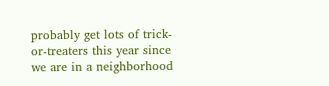probably get lots of trick-or-treaters this year since we are in a neighborhood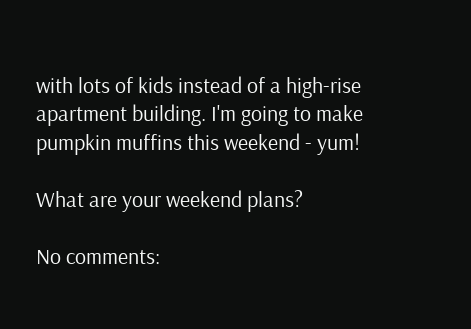with lots of kids instead of a high-rise apartment building. I'm going to make pumpkin muffins this weekend - yum!

What are your weekend plans?

No comments: